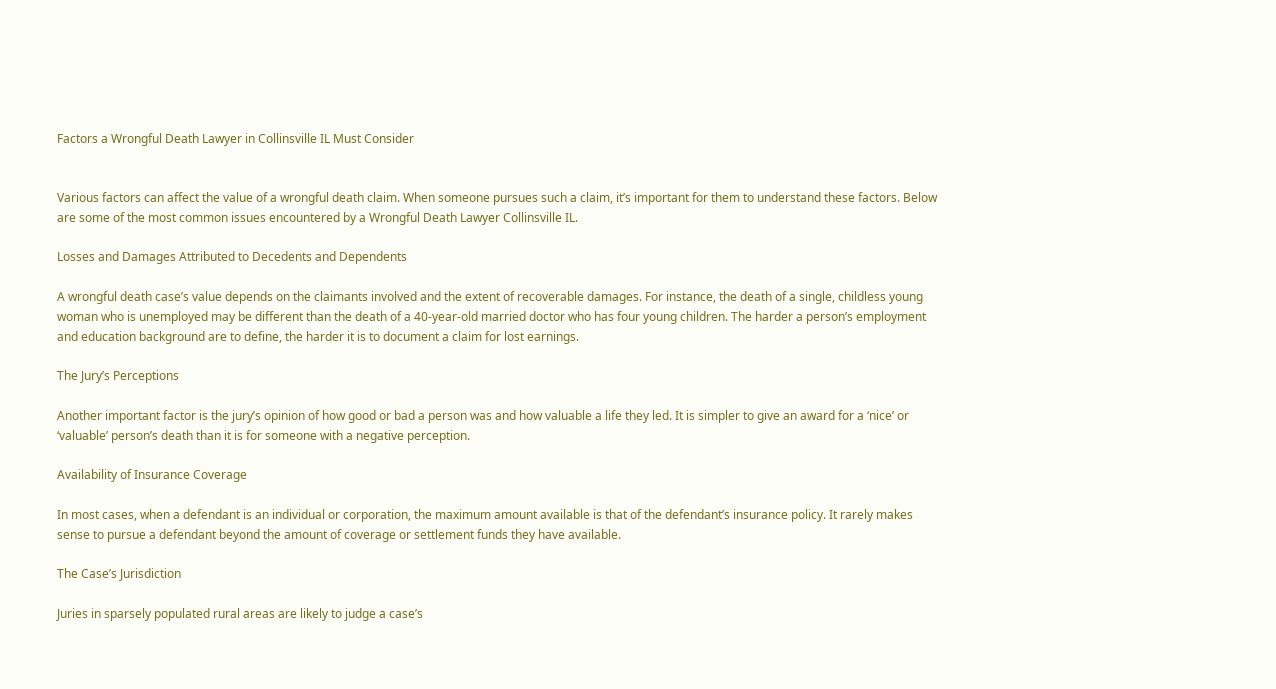Factors a Wrongful Death Lawyer in Collinsville IL Must Consider


Various factors can affect the value of a wrongful death claim. When someone pursues such a claim, it’s important for them to understand these factors. Below are some of the most common issues encountered by a Wrongful Death Lawyer Collinsville IL.

Losses and Damages Attributed to Decedents and Dependents

A wrongful death case’s value depends on the claimants involved and the extent of recoverable damages. For instance, the death of a single, childless young woman who is unemployed may be different than the death of a 40-year-old married doctor who has four young children. The harder a person’s employment and education background are to define, the harder it is to document a claim for lost earnings.

The Jury’s Perceptions

Another important factor is the jury’s opinion of how good or bad a person was and how valuable a life they led. It is simpler to give an award for a ‘nice’ or ‘valuable’ person’s death than it is for someone with a negative perception.

Availability of Insurance Coverage

In most cases, when a defendant is an individual or corporation, the maximum amount available is that of the defendant’s insurance policy. It rarely makes sense to pursue a defendant beyond the amount of coverage or settlement funds they have available.

The Case’s Jurisdiction

Juries in sparsely populated rural areas are likely to judge a case’s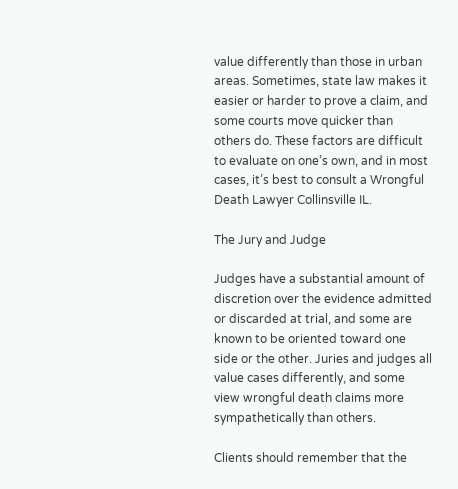value differently than those in urban areas. Sometimes, state law makes it easier or harder to prove a claim, and some courts move quicker than others do. These factors are difficult to evaluate on one’s own, and in most cases, it’s best to consult a Wrongful Death Lawyer Collinsville IL.

The Jury and Judge

Judges have a substantial amount of discretion over the evidence admitted or discarded at trial, and some are known to be oriented toward one side or the other. Juries and judges all value cases differently, and some view wrongful death claims more sympathetically than others.

Clients should remember that the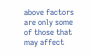above factors are only some of those that may affect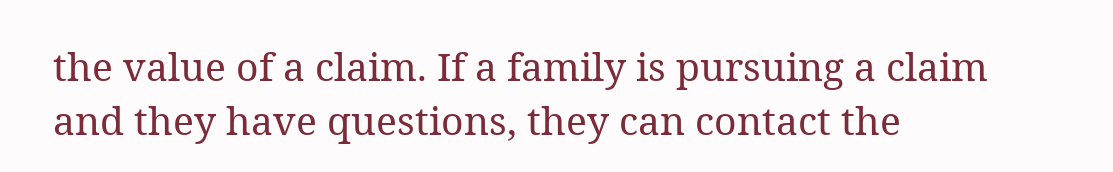the value of a claim. If a family is pursuing a claim and they have questions, they can contact the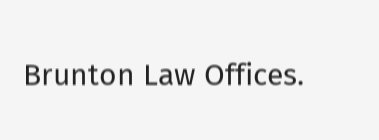Brunton Law Offices.